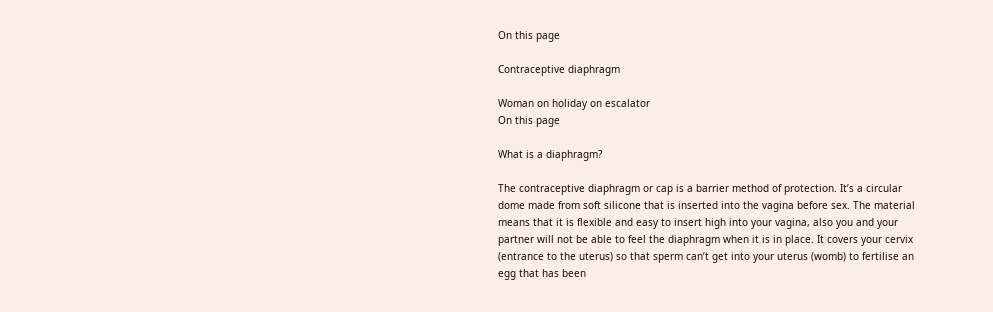On this page

Contraceptive diaphragm

Woman on holiday on escalator
On this page

What is a diaphragm?

The contraceptive diaphragm or cap is a barrier method of protection. It’s a circular dome made from soft silicone that is inserted into the vagina before sex. The material means that it is flexible and easy to insert high into your vagina, also you and your partner will not be able to feel the diaphragm when it is in place. It covers your cervix (entrance to the uterus) so that sperm can’t get into your uterus (womb) to fertilise an egg that has been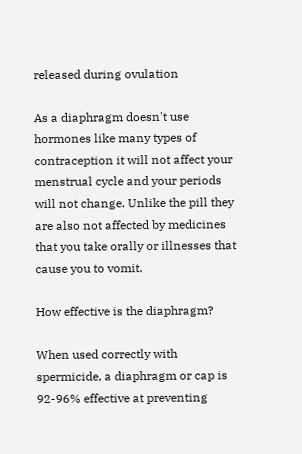released during ovulation

As a diaphragm doesn't use hormones like many types of contraception it will not affect your menstrual cycle and your periods will not change. Unlike the pill they are also not affected by medicines that you take orally or illnesses that cause you to vomit.

How effective is the diaphragm?

When used correctly with spermicide, a diaphragm or cap is 92-96% effective at preventing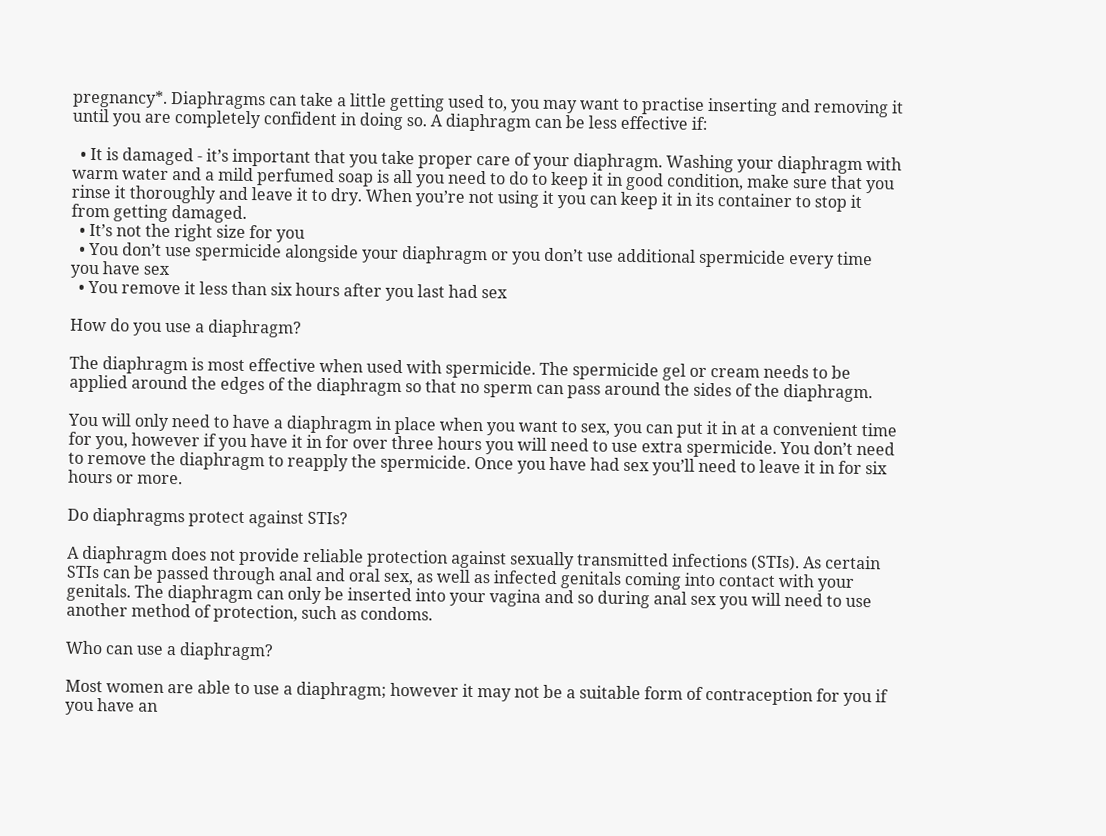pregnancy*. Diaphragms can take a little getting used to, you may want to practise inserting and removing it until you are completely confident in doing so. A diaphragm can be less effective if:

  • It is damaged - it’s important that you take proper care of your diaphragm. Washing your diaphragm with warm water and a mild perfumed soap is all you need to do to keep it in good condition, make sure that you rinse it thoroughly and leave it to dry. When you’re not using it you can keep it in its container to stop it from getting damaged.
  • It’s not the right size for you
  • You don’t use spermicide alongside your diaphragm or you don’t use additional spermicide every time you have sex
  • You remove it less than six hours after you last had sex

How do you use a diaphragm?

The diaphragm is most effective when used with spermicide. The spermicide gel or cream needs to be applied around the edges of the diaphragm so that no sperm can pass around the sides of the diaphragm.

You will only need to have a diaphragm in place when you want to sex, you can put it in at a convenient time for you, however if you have it in for over three hours you will need to use extra spermicide. You don’t need to remove the diaphragm to reapply the spermicide. Once you have had sex you’ll need to leave it in for six hours or more.

Do diaphragms protect against STIs?

A diaphragm does not provide reliable protection against sexually transmitted infections (STIs). As certain STIs can be passed through anal and oral sex, as well as infected genitals coming into contact with your genitals. The diaphragm can only be inserted into your vagina and so during anal sex you will need to use another method of protection, such as condoms.

Who can use a diaphragm?

Most women are able to use a diaphragm; however it may not be a suitable form of contraception for you if you have an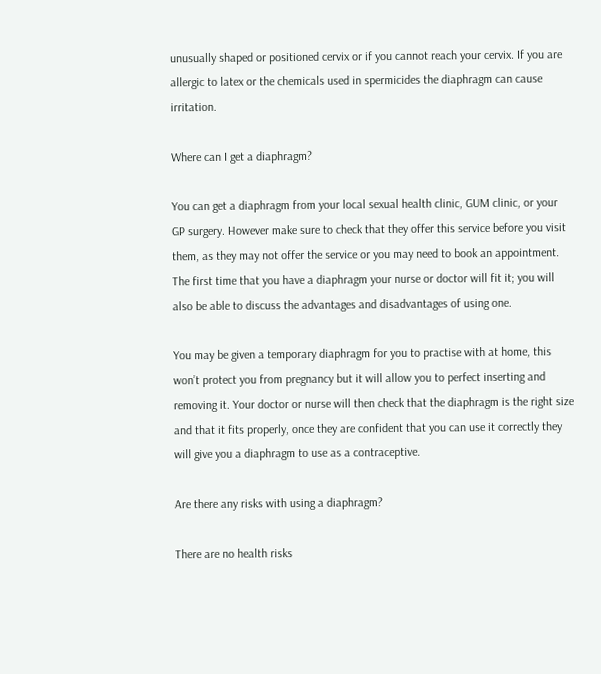unusually shaped or positioned cervix or if you cannot reach your cervix. If you are allergic to latex or the chemicals used in spermicides the diaphragm can cause irritation.

Where can I get a diaphragm?

You can get a diaphragm from your local sexual health clinic, GUM clinic, or your GP surgery. However make sure to check that they offer this service before you visit them, as they may not offer the service or you may need to book an appointment. The first time that you have a diaphragm your nurse or doctor will fit it; you will also be able to discuss the advantages and disadvantages of using one.

You may be given a temporary diaphragm for you to practise with at home, this won’t protect you from pregnancy but it will allow you to perfect inserting and removing it. Your doctor or nurse will then check that the diaphragm is the right size and that it fits properly, once they are confident that you can use it correctly they will give you a diaphragm to use as a contraceptive.

Are there any risks with using a diaphragm?

There are no health risks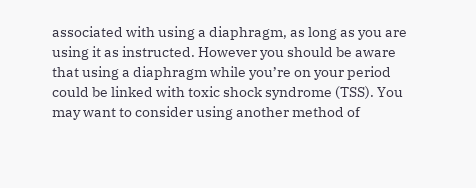associated with using a diaphragm, as long as you are using it as instructed. However you should be aware that using a diaphragm while you’re on your period could be linked with toxic shock syndrome (TSS). You may want to consider using another method of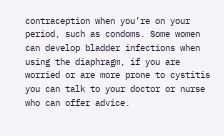contraception when you’re on your period, such as condoms. Some women can develop bladder infections when using the diaphragm, if you are worried or are more prone to cystitis you can talk to your doctor or nurse who can offer advice.